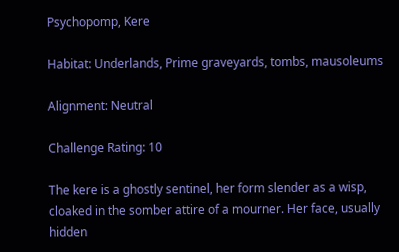Psychopomp, Kere

Habitat: Underlands, Prime graveyards, tombs, mausoleums

Alignment: Neutral

Challenge Rating: 10

The kere is a ghostly sentinel, her form slender as a wisp, cloaked in the somber attire of a mourner. Her face, usually hidden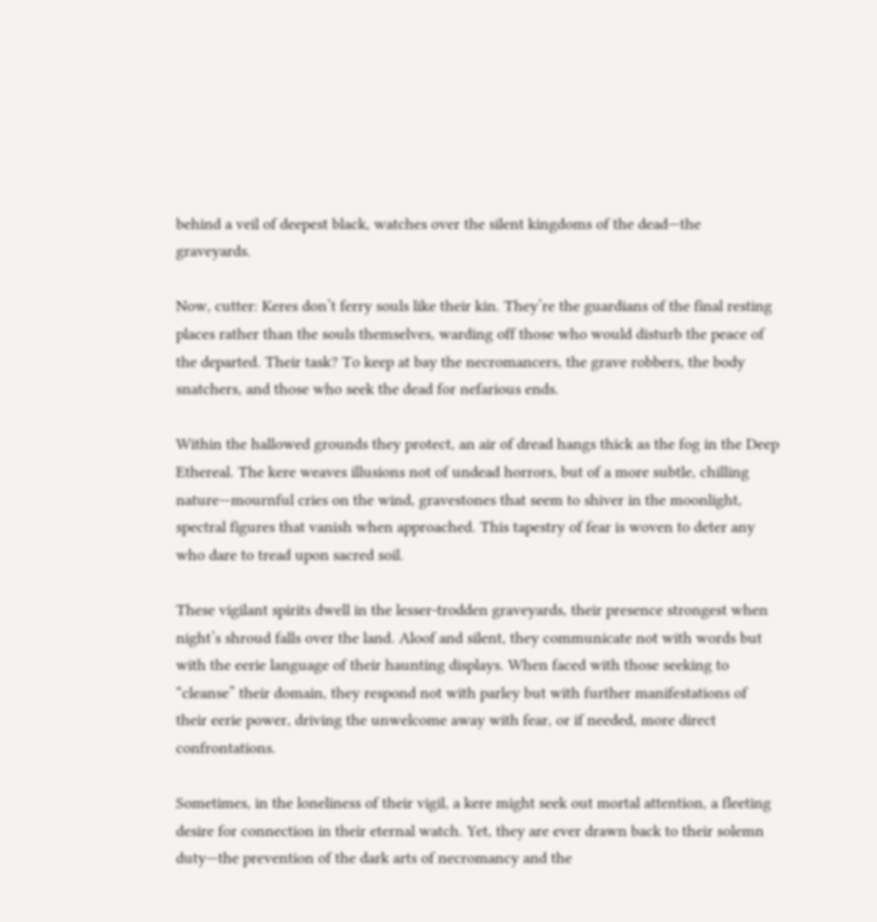behind a veil of deepest black, watches over the silent kingdoms of the dead—the graveyards.

Now, cutter: Keres don’t ferry souls like their kin. They’re the guardians of the final resting places rather than the souls themselves, warding off those who would disturb the peace of the departed. Their task? To keep at bay the necromancers, the grave robbers, the body snatchers, and those who seek the dead for nefarious ends.

Within the hallowed grounds they protect, an air of dread hangs thick as the fog in the Deep Ethereal. The kere weaves illusions not of undead horrors, but of a more subtle, chilling nature—mournful cries on the wind, gravestones that seem to shiver in the moonlight, spectral figures that vanish when approached. This tapestry of fear is woven to deter any who dare to tread upon sacred soil.

These vigilant spirits dwell in the lesser-trodden graveyards, their presence strongest when night’s shroud falls over the land. Aloof and silent, they communicate not with words but with the eerie language of their haunting displays. When faced with those seeking to “cleanse” their domain, they respond not with parley but with further manifestations of their eerie power, driving the unwelcome away with fear, or if needed, more direct confrontations.

Sometimes, in the loneliness of their vigil, a kere might seek out mortal attention, a fleeting desire for connection in their eternal watch. Yet, they are ever drawn back to their solemn duty—the prevention of the dark arts of necromancy and the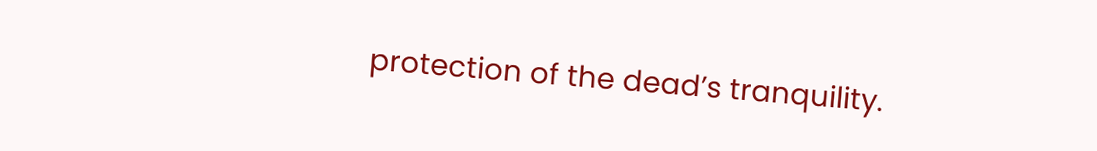protection of the dead’s tranquility.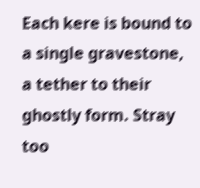Each kere is bound to a single gravestone, a tether to their ghostly form. Stray too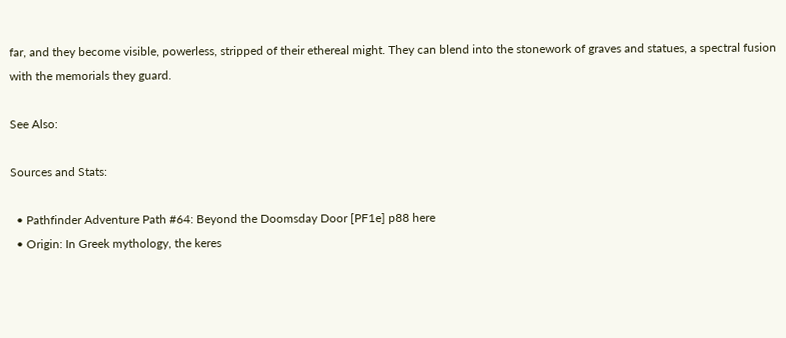far, and they become visible, powerless, stripped of their ethereal might. They can blend into the stonework of graves and statues, a spectral fusion with the memorials they guard.

See Also:

Sources and Stats:

  • Pathfinder Adventure Path #64: Beyond the Doomsday Door [PF1e] p88 here
  • Origin: In Greek mythology, the keres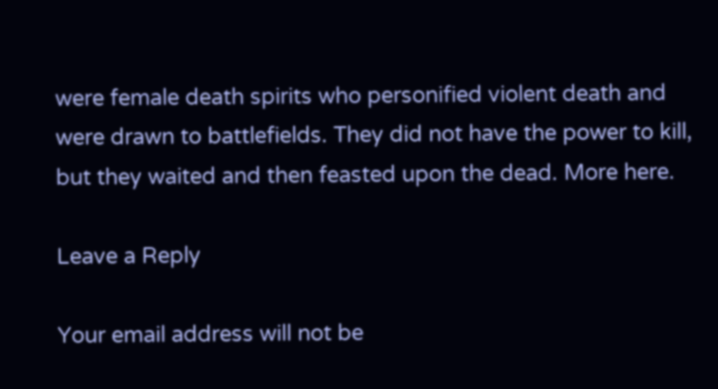were female death spirits who personified violent death and were drawn to battlefields. They did not have the power to kill, but they waited and then feasted upon the dead. More here.

Leave a Reply

Your email address will not be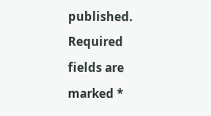published. Required fields are marked *